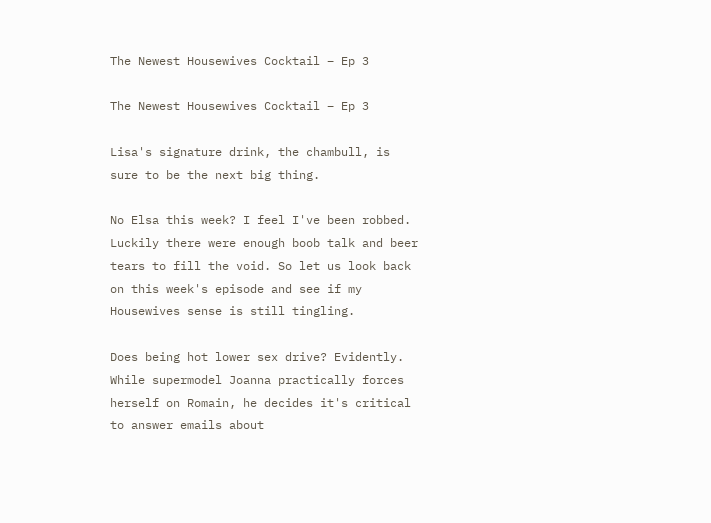The Newest Housewives Cocktail – Ep 3

The Newest Housewives Cocktail – Ep 3

Lisa's signature drink, the chambull, is sure to be the next big thing.

No Elsa this week? I feel I've been robbed. Luckily there were enough boob talk and beer tears to fill the void. So let us look back on this week's episode and see if my Housewives sense is still tingling.

Does being hot lower sex drive? Evidently. While supermodel Joanna practically forces herself on Romain, he decides it's critical to answer emails about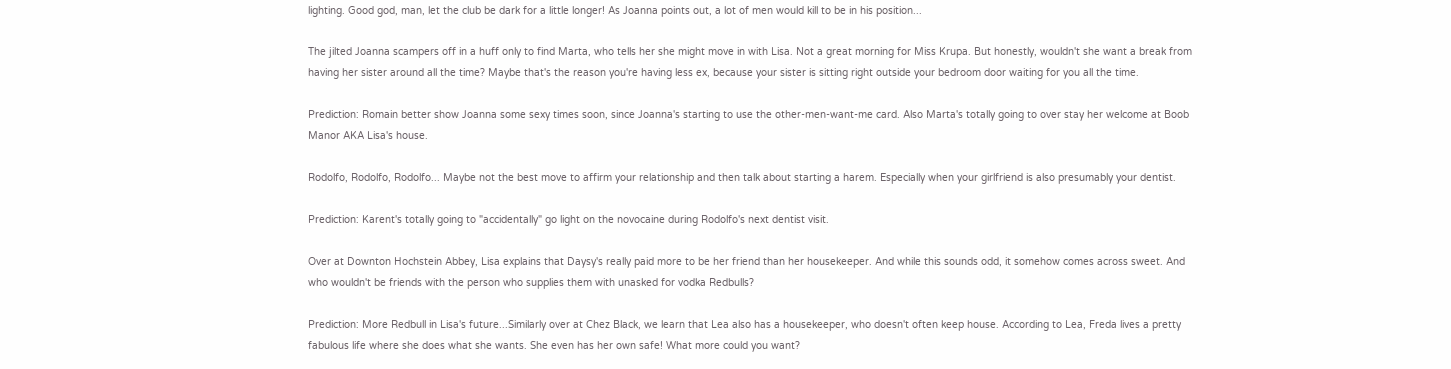lighting. Good god, man, let the club be dark for a little longer! As Joanna points out, a lot of men would kill to be in his position...

The jilted Joanna scampers off in a huff only to find Marta, who tells her she might move in with Lisa. Not a great morning for Miss Krupa. But honestly, wouldn't she want a break from having her sister around all the time? Maybe that's the reason you're having less ex, because your sister is sitting right outside your bedroom door waiting for you all the time.

Prediction: Romain better show Joanna some sexy times soon, since Joanna's starting to use the other-men-want-me card. Also Marta's totally going to over stay her welcome at Boob Manor AKA Lisa's house.

Rodolfo, Rodolfo, Rodolfo... Maybe not the best move to affirm your relationship and then talk about starting a harem. Especially when your girlfriend is also presumably your dentist.

Prediction: Karent's totally going to "accidentally" go light on the novocaine during Rodolfo's next dentist visit.

Over at Downton Hochstein Abbey, Lisa explains that Daysy's really paid more to be her friend than her housekeeper. And while this sounds odd, it somehow comes across sweet. And who wouldn't be friends with the person who supplies them with unasked for vodka Redbulls?

Prediction: More Redbull in Lisa's future...Similarly over at Chez Black, we learn that Lea also has a housekeeper, who doesn't often keep house. According to Lea, Freda lives a pretty fabulous life where she does what she wants. She even has her own safe! What more could you want?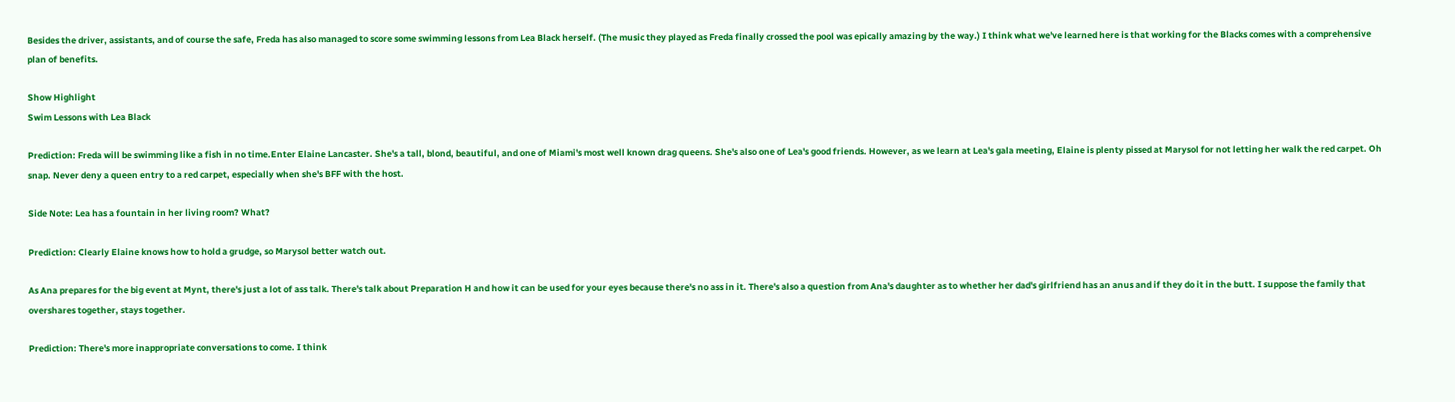Besides the driver, assistants, and of course the safe, Freda has also managed to score some swimming lessons from Lea Black herself. (The music they played as Freda finally crossed the pool was epically amazing by the way.) I think what we've learned here is that working for the Blacks comes with a comprehensive plan of benefits.

Show Highlight
Swim Lessons with Lea Black

Prediction: Freda will be swimming like a fish in no time.Enter Elaine Lancaster. She's a tall, blond, beautiful, and one of Miami's most well known drag queens. She's also one of Lea's good friends. However, as we learn at Lea's gala meeting, Elaine is plenty pissed at Marysol for not letting her walk the red carpet. Oh snap. Never deny a queen entry to a red carpet, especially when she's BFF with the host.

Side Note: Lea has a fountain in her living room? What?

Prediction: Clearly Elaine knows how to hold a grudge, so Marysol better watch out.

As Ana prepares for the big event at Mynt, there's just a lot of ass talk. There's talk about Preparation H and how it can be used for your eyes because there's no ass in it. There's also a question from Ana's daughter as to whether her dad's girlfriend has an anus and if they do it in the butt. I suppose the family that overshares together, stays together.

Prediction: There's more inappropriate conversations to come. I think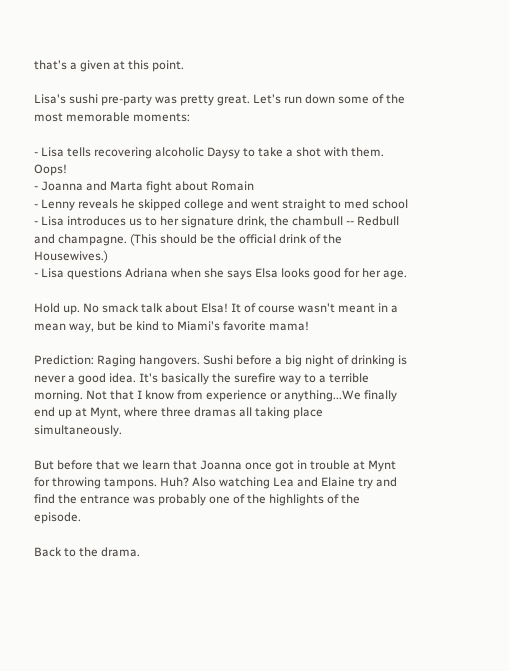that's a given at this point.

Lisa's sushi pre-party was pretty great. Let's run down some of the most memorable moments:

- Lisa tells recovering alcoholic Daysy to take a shot with them. Oops!
- Joanna and Marta fight about Romain
- Lenny reveals he skipped college and went straight to med school
- Lisa introduces us to her signature drink, the chambull -- Redbull and champagne. (This should be the official drink of the Housewives.)
- Lisa questions Adriana when she says Elsa looks good for her age.

Hold up. No smack talk about Elsa! It of course wasn't meant in a mean way, but be kind to Miami's favorite mama!

Prediction: Raging hangovers. Sushi before a big night of drinking is never a good idea. It's basically the surefire way to a terrible morning. Not that I know from experience or anything...We finally end up at Mynt, where three dramas all taking place simultaneously.

But before that we learn that Joanna once got in trouble at Mynt for throwing tampons. Huh? Also watching Lea and Elaine try and find the entrance was probably one of the highlights of the episode.

Back to the drama.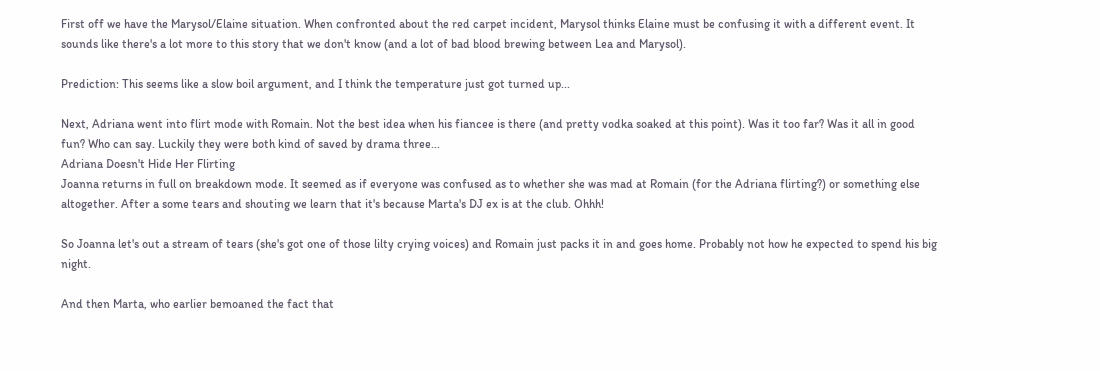First off we have the Marysol/Elaine situation. When confronted about the red carpet incident, Marysol thinks Elaine must be confusing it with a different event. It sounds like there's a lot more to this story that we don't know (and a lot of bad blood brewing between Lea and Marysol).

Prediction: This seems like a slow boil argument, and I think the temperature just got turned up...

Next, Adriana went into flirt mode with Romain. Not the best idea when his fiancee is there (and pretty vodka soaked at this point). Was it too far? Was it all in good fun? Who can say. Luckily they were both kind of saved by drama three...
Adriana Doesn't Hide Her Flirting
Joanna returns in full on breakdown mode. It seemed as if everyone was confused as to whether she was mad at Romain (for the Adriana flirting?) or something else altogether. After a some tears and shouting we learn that it's because Marta's DJ ex is at the club. Ohhh!

So Joanna let's out a stream of tears (she's got one of those lilty crying voices) and Romain just packs it in and goes home. Probably not how he expected to spend his big night.

And then Marta, who earlier bemoaned the fact that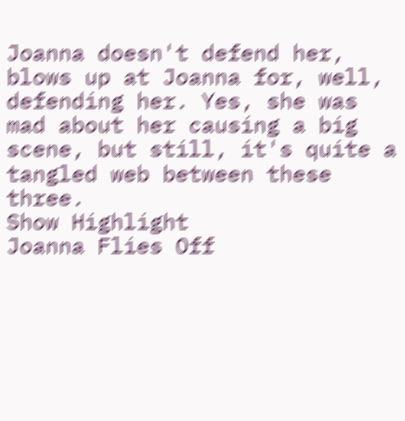Joanna doesn't defend her, blows up at Joanna for, well, defending her. Yes, she was mad about her causing a big scene, but still, it's quite a tangled web between these three.
Show Highlight
Joanna Flies Off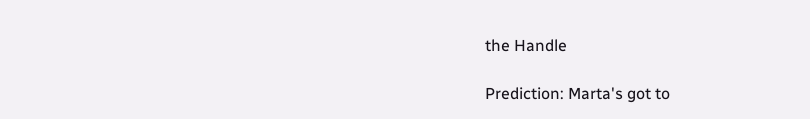the Handle

Prediction: Marta's got to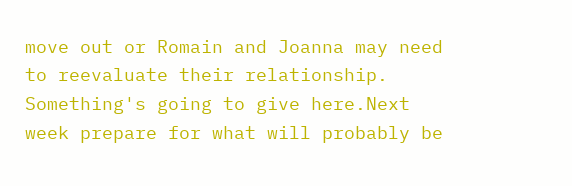move out or Romain and Joanna may need to reevaluate their relationship. Something's going to give here.Next week prepare for what will probably be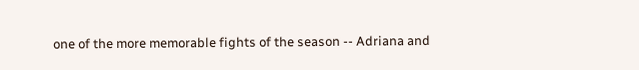one of the more memorable fights of the season -- Adriana and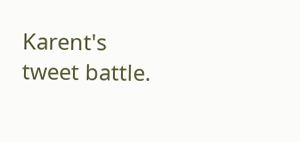Karent's tweet battle.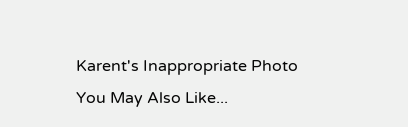Karent's Inappropriate Photo
You May Also Like...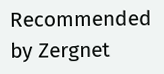Recommended by Zergnet